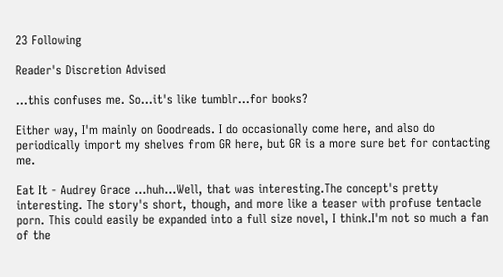23 Following

Reader's Discretion Advised

...this confuses me. So...it's like tumblr...for books?

Either way, I'm mainly on Goodreads. I do occasionally come here, and also do periodically import my shelves from GR here, but GR is a more sure bet for contacting me.

Eat It - Audrey Grace ...huh...Well, that was interesting.The concept's pretty interesting. The story's short, though, and more like a teaser with profuse tentacle porn. This could easily be expanded into a full size novel, I think.I'm not so much a fan of the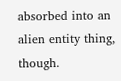absorbed into an alien entity thing, though.